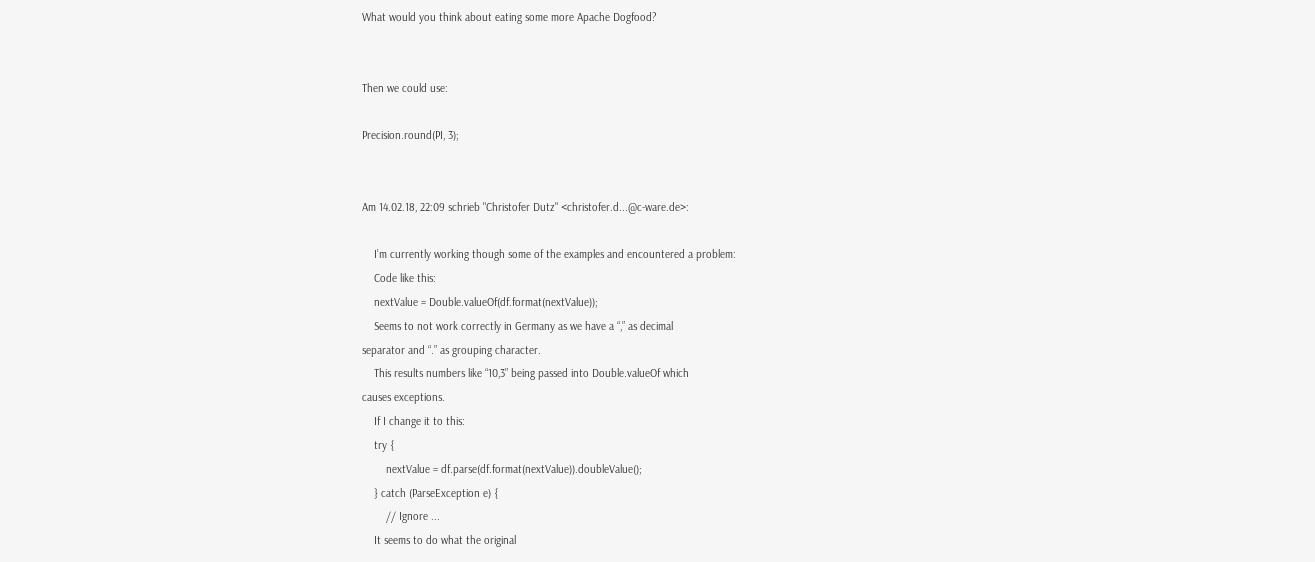What would you think about eating some more Apache Dogfood?


Then we could use:

Precision.round(PI, 3);


Am 14.02.18, 22:09 schrieb "Christofer Dutz" <christofer.d...@c-ware.de>:

    I’m currently working though some of the examples and encountered a problem:
    Code like this:
    nextValue = Double.valueOf(df.format(nextValue));
    Seems to not work correctly in Germany as we have a “,” as decimal
separator and “.” as grouping character.
    This results numbers like “10,3” being passed into Double.valueOf which
causes exceptions.
    If I change it to this:
    try {
        nextValue = df.parse(df.format(nextValue)).doubleValue();
    } catch (ParseException e) {
        // Ignore ...
    It seems to do what the original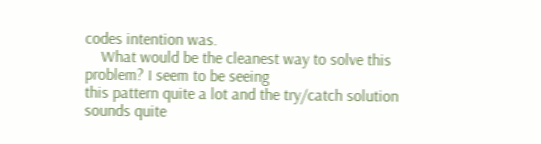codes intention was.
    What would be the cleanest way to solve this problem? I seem to be seeing
this pattern quite a lot and the try/catch solution sounds quite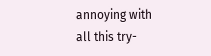annoying with
all this try-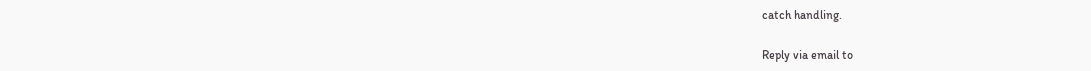catch handling.

Reply via email to